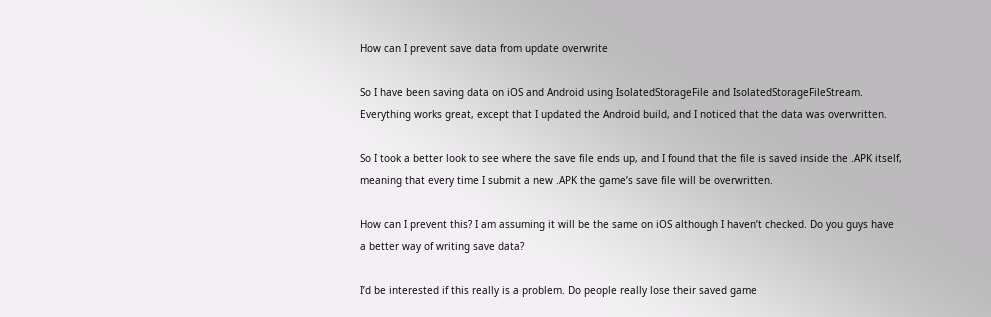How can I prevent save data from update overwrite

So I have been saving data on iOS and Android using IsolatedStorageFile and IsolatedStorageFileStream. Everything works great, except that I updated the Android build, and I noticed that the data was overwritten.

So I took a better look to see where the save file ends up, and I found that the file is saved inside the .APK itself, meaning that every time I submit a new .APK the game’s save file will be overwritten.

How can I prevent this? I am assuming it will be the same on iOS although I haven’t checked. Do you guys have a better way of writing save data?

I’d be interested if this really is a problem. Do people really lose their saved game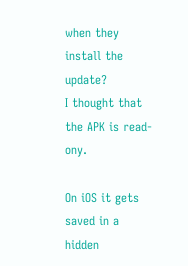when they install the update?
I thought that the APK is read-ony.

On iOS it gets saved in a hidden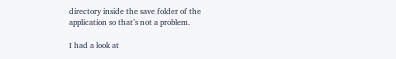directory inside the save folder of the application so that’s not a problem.

I had a look at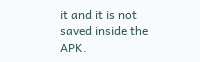it and it is not saved inside the APK.